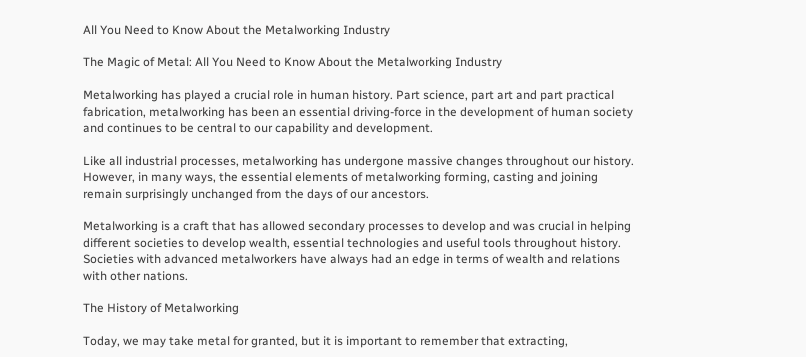All You Need to Know About the Metalworking Industry

The Magic of Metal: All You Need to Know About the Metalworking Industry

Metalworking has played a crucial role in human history. Part science, part art and part practical fabrication, metalworking has been an essential driving-force in the development of human society and continues to be central to our capability and development.

Like all industrial processes, metalworking has undergone massive changes throughout our history. However, in many ways, the essential elements of metalworking forming, casting and joining remain surprisingly unchanged from the days of our ancestors.

Metalworking is a craft that has allowed secondary processes to develop and was crucial in helping different societies to develop wealth, essential technologies and useful tools throughout history. Societies with advanced metalworkers have always had an edge in terms of wealth and relations with other nations.

The History of Metalworking

Today, we may take metal for granted, but it is important to remember that extracting,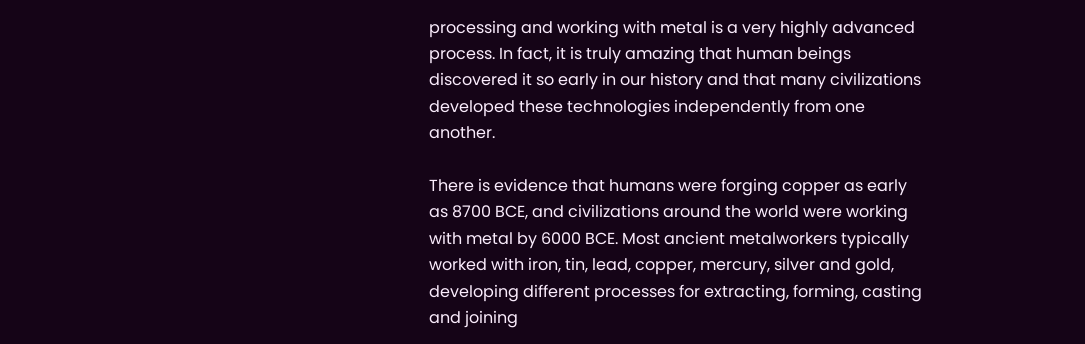processing and working with metal is a very highly advanced process. In fact, it is truly amazing that human beings discovered it so early in our history and that many civilizations developed these technologies independently from one another.

There is evidence that humans were forging copper as early as 8700 BCE, and civilizations around the world were working with metal by 6000 BCE. Most ancient metalworkers typically worked with iron, tin, lead, copper, mercury, silver and gold, developing different processes for extracting, forming, casting and joining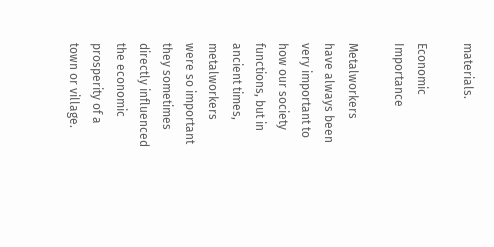materials.

Economic Importance

Metalworkers have always been very important to how our society functions, but in ancient times, metalworkers were so important they sometimes directly influenced the economic prosperity of a town or village.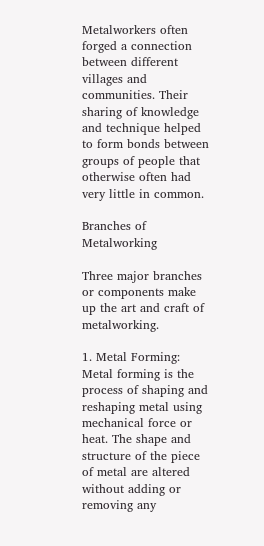Metalworkers often forged a connection between different villages and communities. Their sharing of knowledge and technique helped to form bonds between groups of people that otherwise often had very little in common.

Branches of Metalworking

Three major branches or components make up the art and craft of metalworking.

1. Metal Forming: Metal forming is the process of shaping and reshaping metal using mechanical force or heat. The shape and structure of the piece of metal are altered without adding or removing any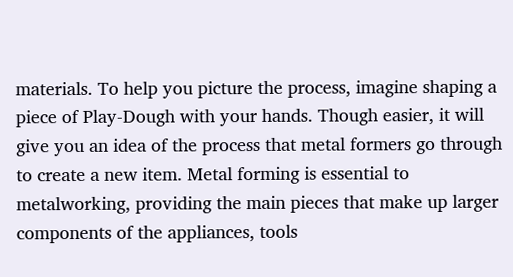materials. To help you picture the process, imagine shaping a piece of Play-Dough with your hands. Though easier, it will give you an idea of the process that metal formers go through to create a new item. Metal forming is essential to metalworking, providing the main pieces that make up larger components of the appliances, tools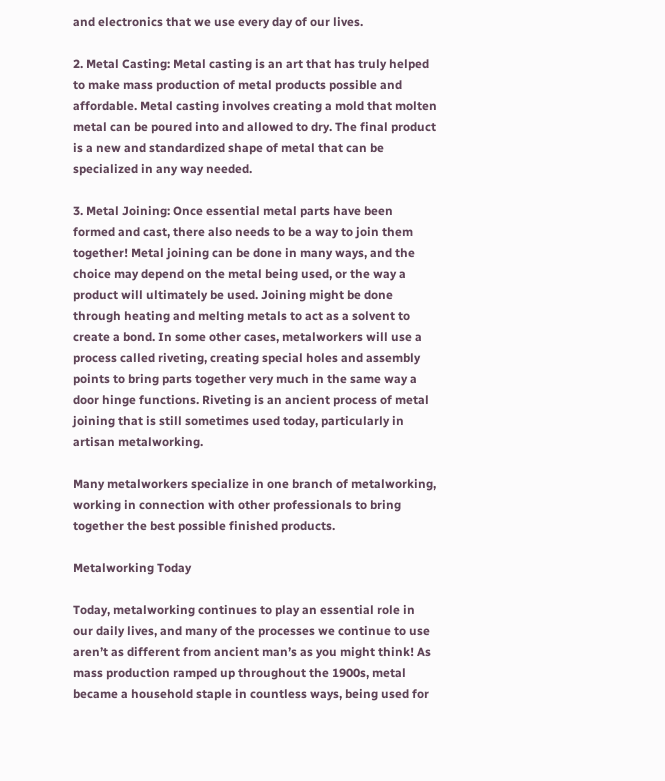and electronics that we use every day of our lives.

2. Metal Casting: Metal casting is an art that has truly helped to make mass production of metal products possible and affordable. Metal casting involves creating a mold that molten metal can be poured into and allowed to dry. The final product is a new and standardized shape of metal that can be specialized in any way needed.

3. Metal Joining: Once essential metal parts have been formed and cast, there also needs to be a way to join them together! Metal joining can be done in many ways, and the choice may depend on the metal being used, or the way a product will ultimately be used. Joining might be done through heating and melting metals to act as a solvent to create a bond. In some other cases, metalworkers will use a process called riveting, creating special holes and assembly points to bring parts together very much in the same way a door hinge functions. Riveting is an ancient process of metal joining that is still sometimes used today, particularly in artisan metalworking.

Many metalworkers specialize in one branch of metalworking, working in connection with other professionals to bring together the best possible finished products.

Metalworking Today

Today, metalworking continues to play an essential role in our daily lives, and many of the processes we continue to use aren’t as different from ancient man’s as you might think! As mass production ramped up throughout the 1900s, metal became a household staple in countless ways, being used for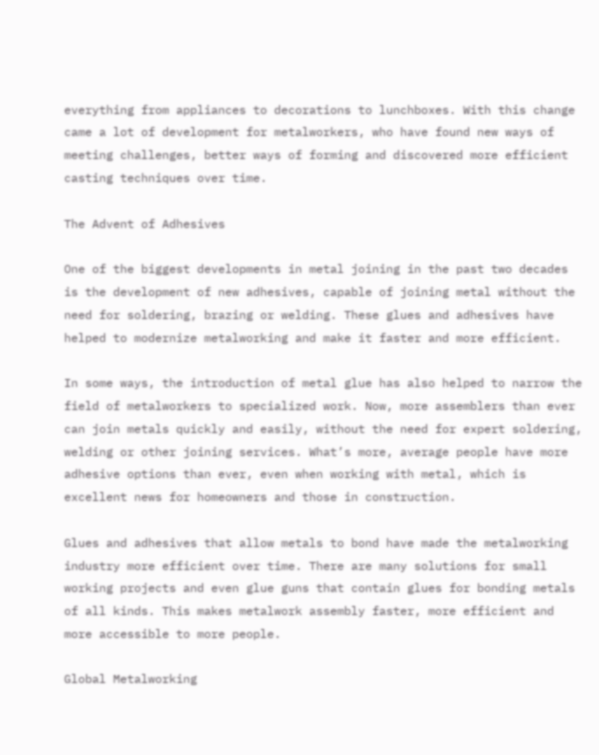everything from appliances to decorations to lunchboxes. With this change came a lot of development for metalworkers, who have found new ways of meeting challenges, better ways of forming and discovered more efficient casting techniques over time.

The Advent of Adhesives

One of the biggest developments in metal joining in the past two decades is the development of new adhesives, capable of joining metal without the need for soldering, brazing or welding. These glues and adhesives have helped to modernize metalworking and make it faster and more efficient.

In some ways, the introduction of metal glue has also helped to narrow the field of metalworkers to specialized work. Now, more assemblers than ever can join metals quickly and easily, without the need for expert soldering, welding or other joining services. What’s more, average people have more adhesive options than ever, even when working with metal, which is excellent news for homeowners and those in construction.

Glues and adhesives that allow metals to bond have made the metalworking industry more efficient over time. There are many solutions for small working projects and even glue guns that contain glues for bonding metals of all kinds. This makes metalwork assembly faster, more efficient and more accessible to more people.

Global Metalworking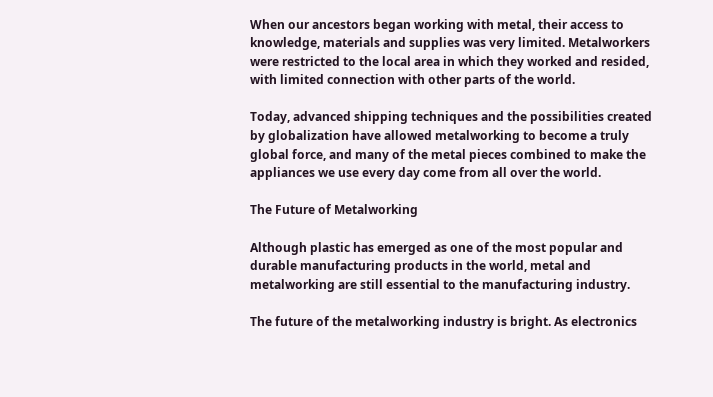When our ancestors began working with metal, their access to knowledge, materials and supplies was very limited. Metalworkers were restricted to the local area in which they worked and resided, with limited connection with other parts of the world.

Today, advanced shipping techniques and the possibilities created by globalization have allowed metalworking to become a truly global force, and many of the metal pieces combined to make the appliances we use every day come from all over the world.

The Future of Metalworking

Although plastic has emerged as one of the most popular and durable manufacturing products in the world, metal and metalworking are still essential to the manufacturing industry.

The future of the metalworking industry is bright. As electronics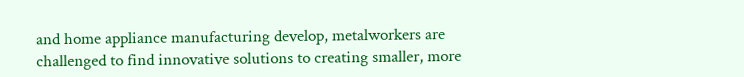and home appliance manufacturing develop, metalworkers are challenged to find innovative solutions to creating smaller, more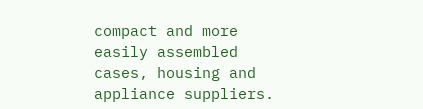compact and more easily assembled cases, housing and appliance suppliers.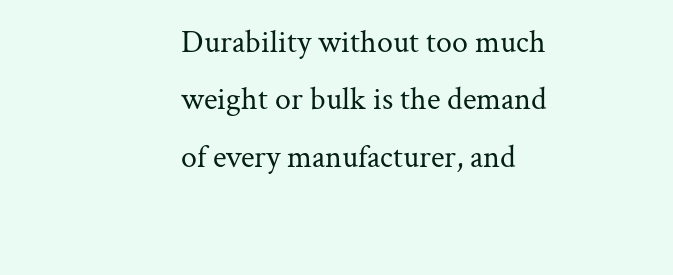Durability without too much weight or bulk is the demand of every manufacturer, and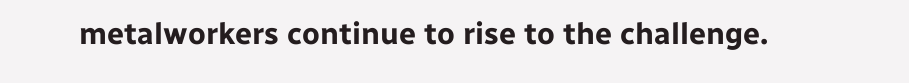metalworkers continue to rise to the challenge.